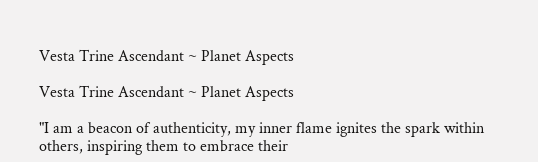Vesta Trine Ascendant ~ Planet Aspects

Vesta Trine Ascendant ~ Planet Aspects

"I am a beacon of authenticity, my inner flame ignites the spark within others, inspiring them to embrace their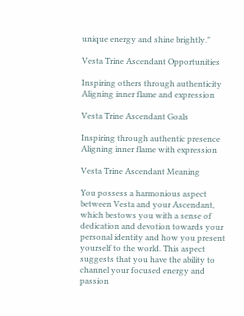unique energy and shine brightly."

Vesta Trine Ascendant Opportunities

Inspiring others through authenticity
Aligning inner flame and expression

Vesta Trine Ascendant Goals

Inspiring through authentic presence
Aligning inner flame with expression

Vesta Trine Ascendant Meaning

You possess a harmonious aspect between Vesta and your Ascendant, which bestows you with a sense of dedication and devotion towards your personal identity and how you present yourself to the world. This aspect suggests that you have the ability to channel your focused energy and passion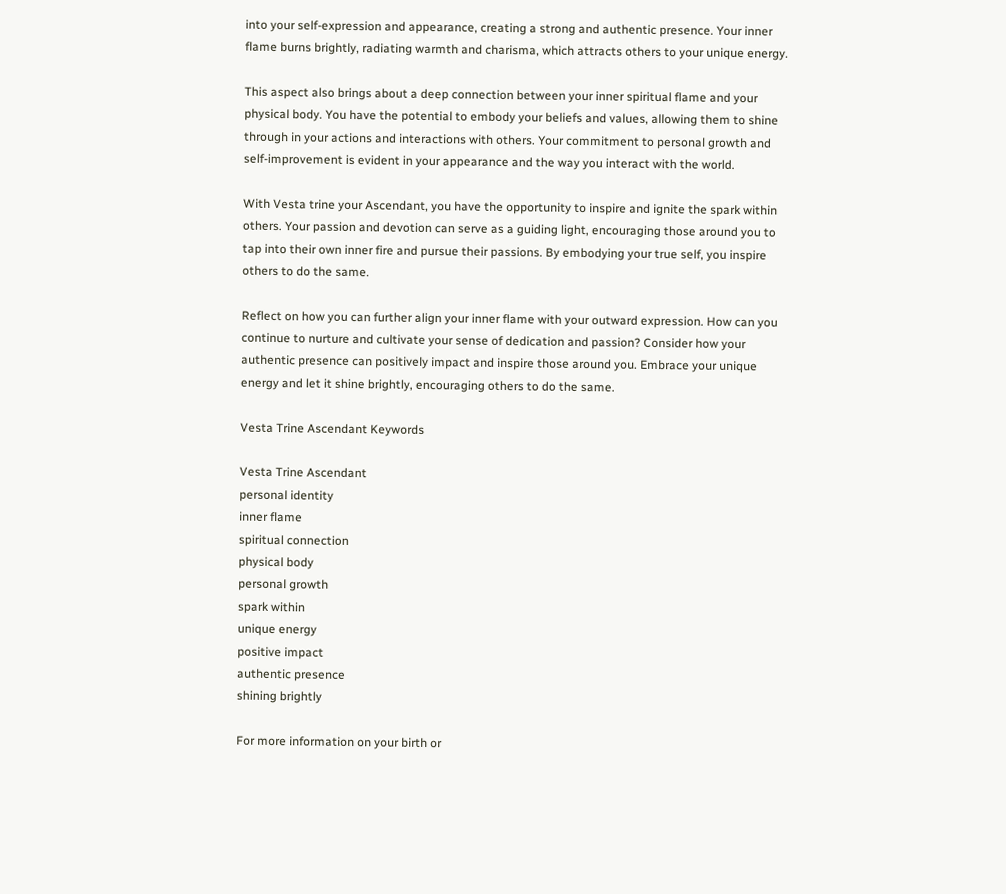into your self-expression and appearance, creating a strong and authentic presence. Your inner flame burns brightly, radiating warmth and charisma, which attracts others to your unique energy.

This aspect also brings about a deep connection between your inner spiritual flame and your physical body. You have the potential to embody your beliefs and values, allowing them to shine through in your actions and interactions with others. Your commitment to personal growth and self-improvement is evident in your appearance and the way you interact with the world.

With Vesta trine your Ascendant, you have the opportunity to inspire and ignite the spark within others. Your passion and devotion can serve as a guiding light, encouraging those around you to tap into their own inner fire and pursue their passions. By embodying your true self, you inspire others to do the same.

Reflect on how you can further align your inner flame with your outward expression. How can you continue to nurture and cultivate your sense of dedication and passion? Consider how your authentic presence can positively impact and inspire those around you. Embrace your unique energy and let it shine brightly, encouraging others to do the same.

Vesta Trine Ascendant Keywords

Vesta Trine Ascendant
personal identity
inner flame
spiritual connection
physical body
personal growth
spark within
unique energy
positive impact
authentic presence
shining brightly

For more information on your birth or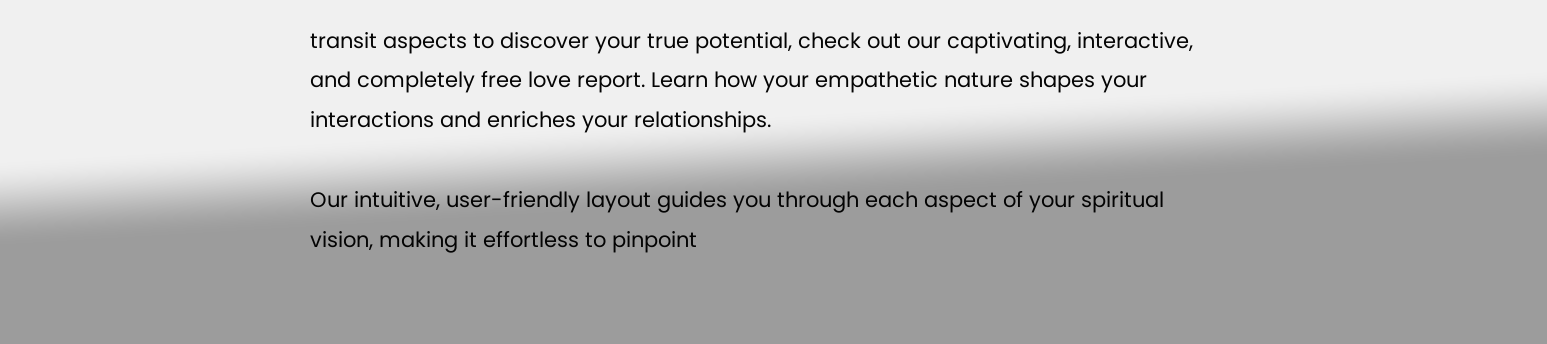transit aspects to discover your true potential, check out our captivating, interactive, and completely free love report. Learn how your empathetic nature shapes your interactions and enriches your relationships.

Our intuitive, user-friendly layout guides you through each aspect of your spiritual vision, making it effortless to pinpoint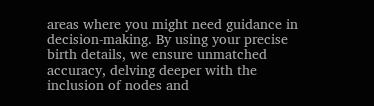areas where you might need guidance in decision-making. By using your precise birth details, we ensure unmatched accuracy, delving deeper with the inclusion of nodes and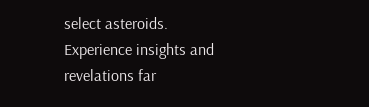select asteroids. Experience insights and revelations far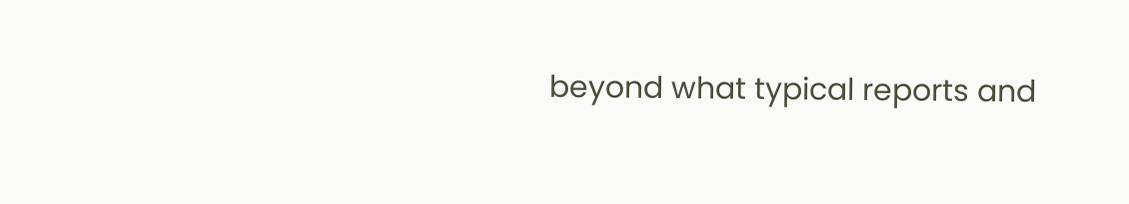beyond what typical reports and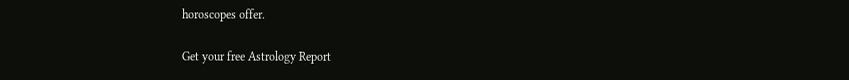horoscopes offer.

Get your free Astrology Report